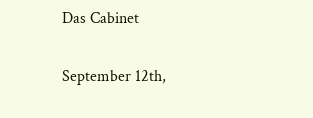Das Cabinet

September 12th,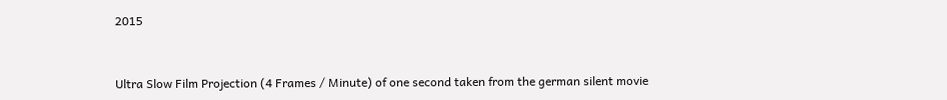2015


Ultra Slow Film Projection (4 Frames / Minute) of one second taken from the german silent movie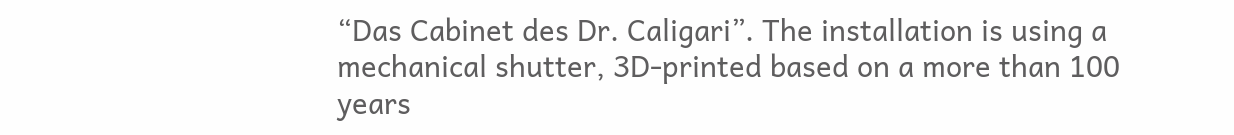“Das Cabinet des Dr. Caligari”. The installation is using a mechanical shutter, 3D-printed based on a more than 100 years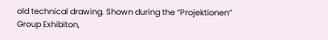old technical drawing. Shown during the “Projektionen” Group Exhibiton,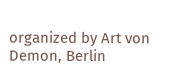organized by Art von Demon, Berlin